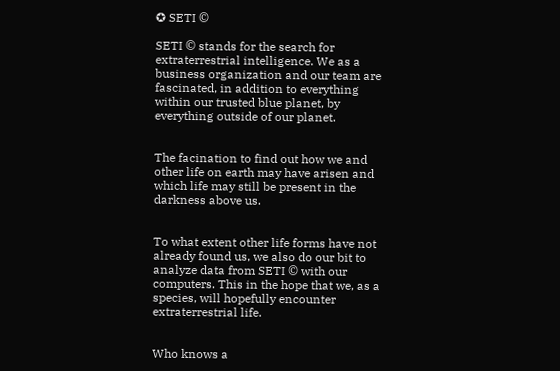✪ SETI ©

SETI © stands for the search for extraterrestrial intelligence. We as a business organization and our team are fascinated, in addition to everything within our trusted blue planet, by everything outside of our planet.


The facination to find out how we and other life on earth may have arisen and which life may still be present in the darkness above us.


To what extent other life forms have not already found us, we also do our bit to analyze data from SETI © with our computers. This in the hope that we, as a species, will hopefully encounter extraterrestrial life.


Who knows a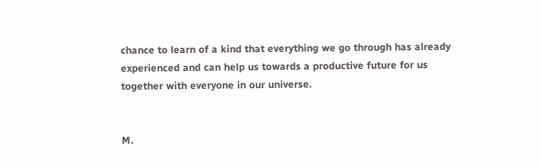chance to learn of a kind that everything we go through has already experienced and can help us towards a productive future for us together with everyone in our universe.


M.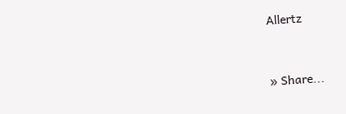Allertz


» Share...